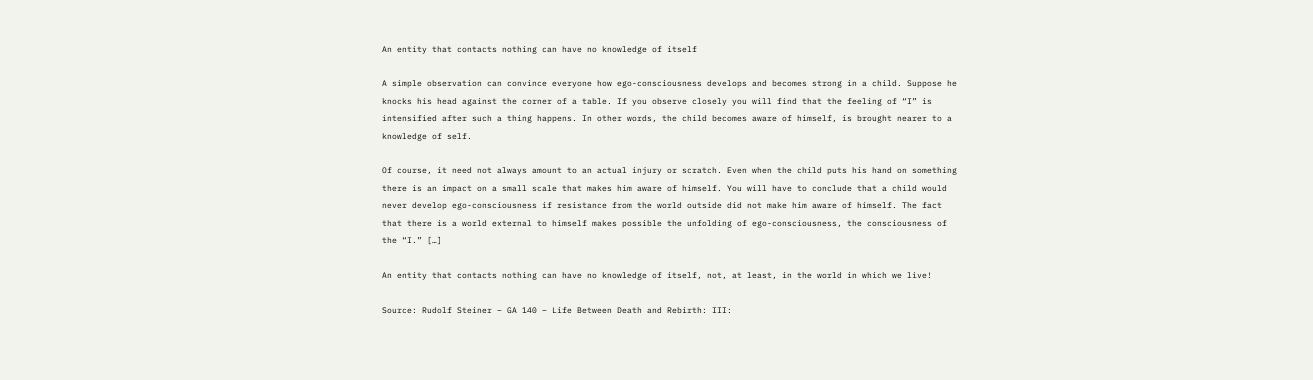An entity that contacts nothing can have no knowledge of itself

A simple observation can convince everyone how ego-consciousness develops and becomes strong in a child. Suppose he knocks his head against the corner of a table. If you observe closely you will find that the feeling of “I” is intensified after such a thing happens. In other words, the child becomes aware of himself, is brought nearer to a knowledge of self.

Of course, it need not always amount to an actual injury or scratch. Even when the child puts his hand on something there is an impact on a small scale that makes him aware of himself. You will have to conclude that a child would never develop ego-consciousness if resistance from the world outside did not make him aware of himself. The fact that there is a world external to himself makes possible the unfolding of ego-consciousness, the consciousness of the “I.” […]

An entity that contacts nothing can have no knowledge of itself, not, at least, in the world in which we live!

Source: Rudolf Steiner – GA 140 – Life Between Death and Rebirth: III: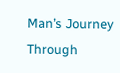Man’s Journey Through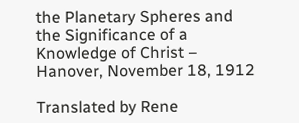the Planetary Spheres and the Significance of a Knowledge of Christ – Hanover, November 18, 1912

Translated by Rene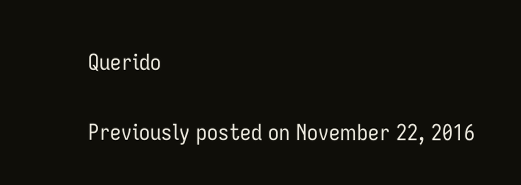Querido

Previously posted on November 22, 2016